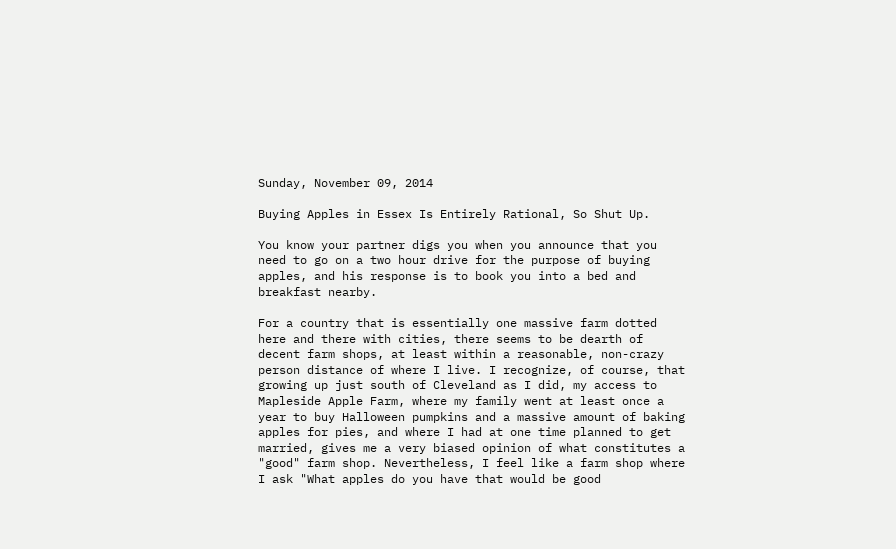Sunday, November 09, 2014

Buying Apples in Essex Is Entirely Rational, So Shut Up.

You know your partner digs you when you announce that you need to go on a two hour drive for the purpose of buying apples, and his response is to book you into a bed and breakfast nearby.

For a country that is essentially one massive farm dotted here and there with cities, there seems to be dearth of decent farm shops, at least within a reasonable, non-crazy person distance of where I live. I recognize, of course, that growing up just south of Cleveland as I did, my access to Mapleside Apple Farm, where my family went at least once a year to buy Halloween pumpkins and a massive amount of baking apples for pies, and where I had at one time planned to get married, gives me a very biased opinion of what constitutes a "good" farm shop. Nevertheless, I feel like a farm shop where I ask "What apples do you have that would be good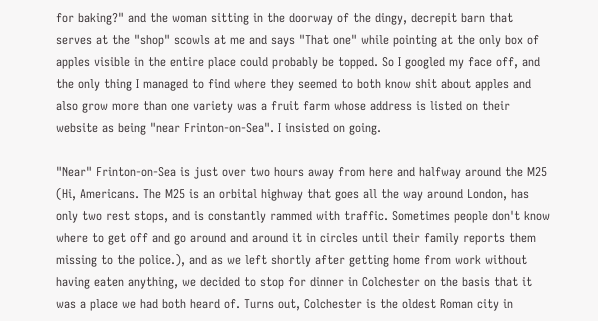for baking?" and the woman sitting in the doorway of the dingy, decrepit barn that serves at the "shop" scowls at me and says "That one" while pointing at the only box of apples visible in the entire place could probably be topped. So I googled my face off, and the only thing I managed to find where they seemed to both know shit about apples and also grow more than one variety was a fruit farm whose address is listed on their website as being "near Frinton-on-Sea". I insisted on going.

"Near" Frinton-on-Sea is just over two hours away from here and halfway around the M25 (Hi, Americans. The M25 is an orbital highway that goes all the way around London, has only two rest stops, and is constantly rammed with traffic. Sometimes people don't know where to get off and go around and around it in circles until their family reports them missing to the police.), and as we left shortly after getting home from work without having eaten anything, we decided to stop for dinner in Colchester on the basis that it was a place we had both heard of. Turns out, Colchester is the oldest Roman city in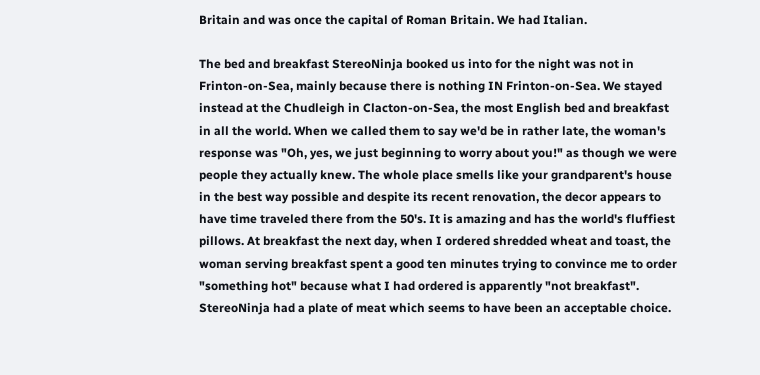Britain and was once the capital of Roman Britain. We had Italian.

The bed and breakfast StereoNinja booked us into for the night was not in Frinton-on-Sea, mainly because there is nothing IN Frinton-on-Sea. We stayed instead at the Chudleigh in Clacton-on-Sea, the most English bed and breakfast in all the world. When we called them to say we'd be in rather late, the woman's response was "Oh, yes, we just beginning to worry about you!" as though we were people they actually knew. The whole place smells like your grandparent's house in the best way possible and despite its recent renovation, the decor appears to have time traveled there from the 50's. It is amazing and has the world's fluffiest pillows. At breakfast the next day, when I ordered shredded wheat and toast, the woman serving breakfast spent a good ten minutes trying to convince me to order "something hot" because what I had ordered is apparently "not breakfast". StereoNinja had a plate of meat which seems to have been an acceptable choice.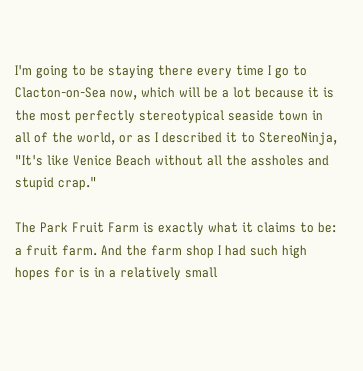I'm going to be staying there every time I go to Clacton-on-Sea now, which will be a lot because it is the most perfectly stereotypical seaside town in all of the world, or as I described it to StereoNinja, "It's like Venice Beach without all the assholes and stupid crap."

The Park Fruit Farm is exactly what it claims to be: a fruit farm. And the farm shop I had such high hopes for is in a relatively small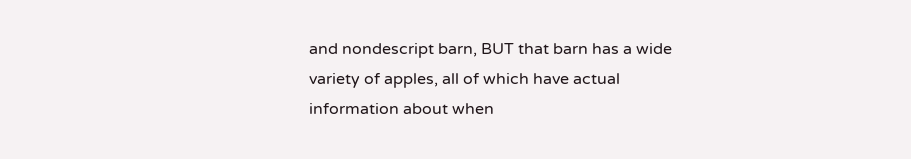and nondescript barn, BUT that barn has a wide variety of apples, all of which have actual information about when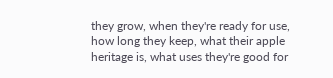they grow, when they're ready for use, how long they keep, what their apple heritage is, what uses they're good for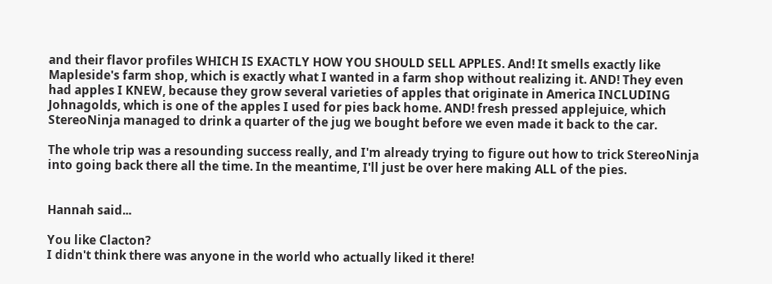and their flavor profiles WHICH IS EXACTLY HOW YOU SHOULD SELL APPLES. And! It smells exactly like Mapleside's farm shop, which is exactly what I wanted in a farm shop without realizing it. AND! They even had apples I KNEW, because they grow several varieties of apples that originate in America INCLUDING Johnagolds, which is one of the apples I used for pies back home. AND! fresh pressed applejuice, which StereoNinja managed to drink a quarter of the jug we bought before we even made it back to the car.

The whole trip was a resounding success really, and I'm already trying to figure out how to trick StereoNinja into going back there all the time. In the meantime, I'll just be over here making ALL of the pies.


Hannah said...

You like Clacton?
I didn't think there was anyone in the world who actually liked it there!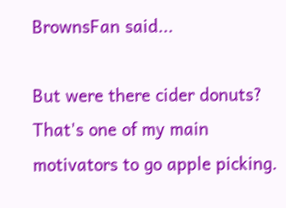BrownsFan said...

But were there cider donuts? That's one of my main motivators to go apple picking.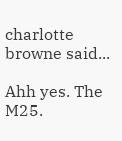charlotte browne said...

Ahh yes. The M25.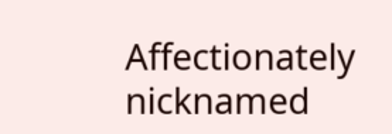Affectionately nicknamed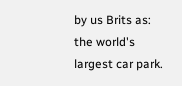by us Brits as: the world's largest car park.